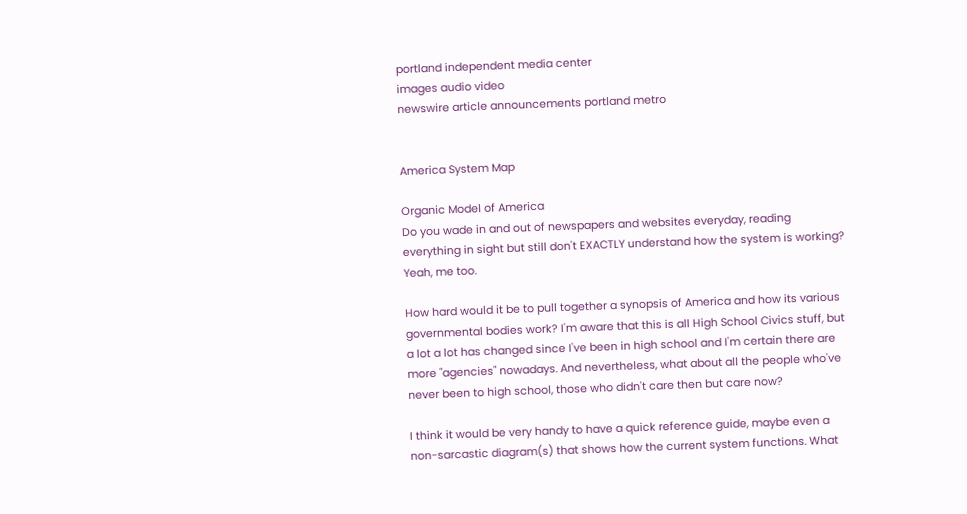portland independent media center
images audio video
newswire article announcements portland metro


America System Map

Organic Model of America
Do you wade in and out of newspapers and websites everyday, reading everything in sight but still don't EXACTLY understand how the system is working? Yeah, me too.

How hard would it be to pull together a synopsis of America and how its various governmental bodies work? I'm aware that this is all High School Civics stuff, but a lot a lot has changed since I've been in high school and I'm certain there are more "agencies" nowadays. And nevertheless, what about all the people who've never been to high school, those who didn't care then but care now?

I think it would be very handy to have a quick reference guide, maybe even a non-sarcastic diagram(s) that shows how the current system functions. What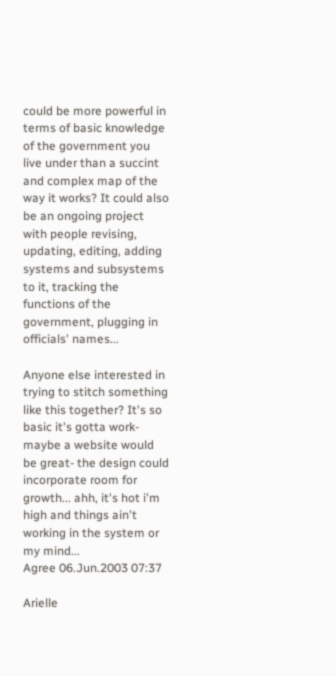could be more powerful in terms of basic knowledge of the government you live under than a succint and complex map of the way it works? It could also be an ongoing project with people revising, updating, editing, adding systems and subsystems to it, tracking the functions of the government, plugging in officials' names...

Anyone else interested in trying to stitch something like this together? It's so basic it's gotta work- maybe a website would be great- the design could incorporate room for growth... ahh, it's hot i'm high and things ain't working in the system or my mind...
Agree 06.Jun.2003 07:37

Arielle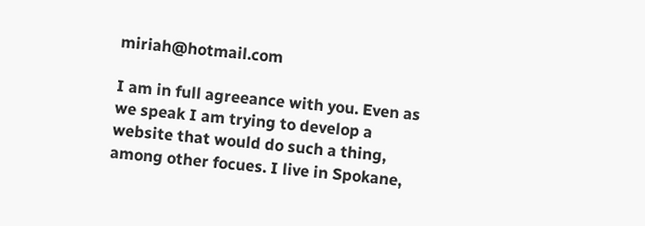miriah@hotmail.com

I am in full agreeance with you. Even as we speak I am trying to develop a website that would do such a thing, among other focues. I live in Spokane,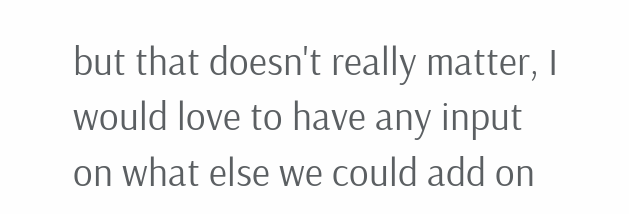but that doesn't really matter, I would love to have any input on what else we could add on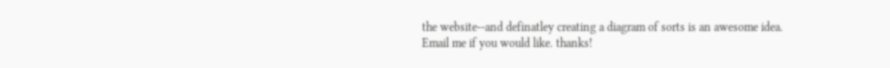the website--and definatley creating a diagram of sorts is an awesome idea. Email me if you would like. thanks!